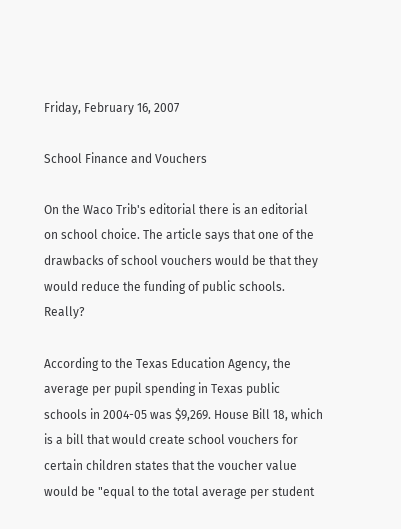Friday, February 16, 2007

School Finance and Vouchers

On the Waco Trib's editorial there is an editorial on school choice. The article says that one of the drawbacks of school vouchers would be that they would reduce the funding of public schools. Really?

According to the Texas Education Agency, the average per pupil spending in Texas public schools in 2004-05 was $9,269. House Bill 18, which is a bill that would create school vouchers for certain children states that the voucher value would be "equal to the total average per student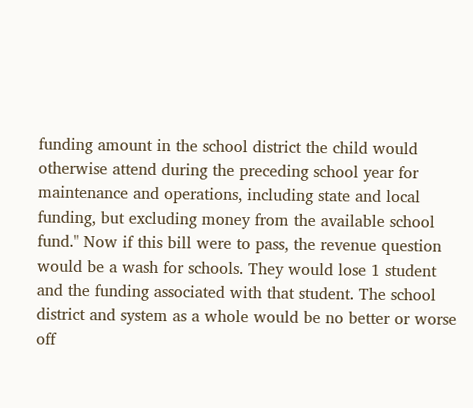funding amount in the school district the child would otherwise attend during the preceding school year for maintenance and operations, including state and local funding, but excluding money from the available school fund." Now if this bill were to pass, the revenue question would be a wash for schools. They would lose 1 student and the funding associated with that student. The school district and system as a whole would be no better or worse off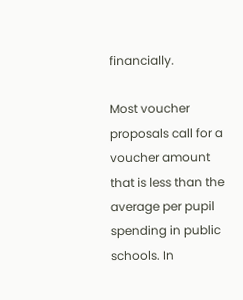financially.

Most voucher proposals call for a voucher amount that is less than the average per pupil spending in public schools. In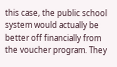this case, the public school system would actually be better off financially from the voucher program. They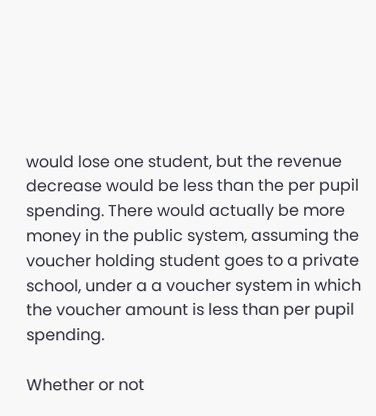would lose one student, but the revenue decrease would be less than the per pupil spending. There would actually be more money in the public system, assuming the voucher holding student goes to a private school, under a a voucher system in which the voucher amount is less than per pupil spending.

Whether or not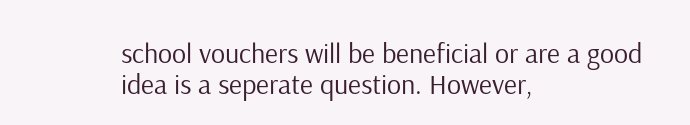school vouchers will be beneficial or are a good idea is a seperate question. However,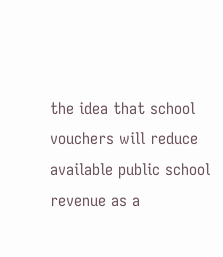the idea that school vouchers will reduce available public school revenue as a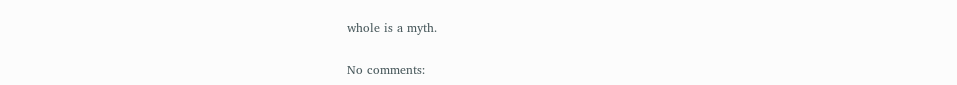whole is a myth.

No comments: